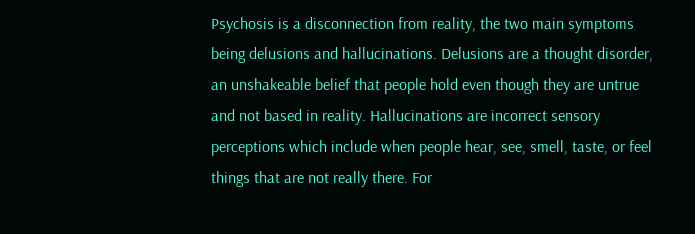Psychosis is a disconnection from reality, the two main symptoms being delusions and hallucinations. Delusions are a thought disorder, an unshakeable belief that people hold even though they are untrue and not based in reality. Hallucinations are incorrect sensory perceptions which include when people hear, see, smell, taste, or feel things that are not really there. For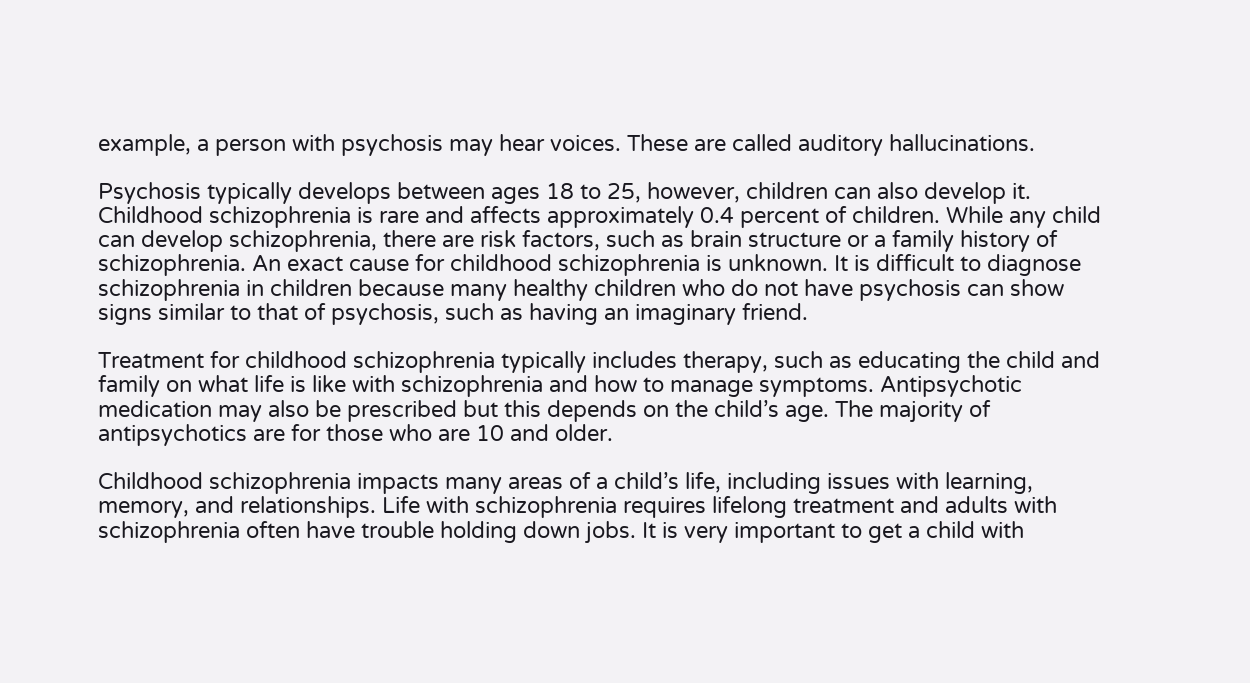example, a person with psychosis may hear voices. These are called auditory hallucinations.

Psychosis typically develops between ages 18 to 25, however, children can also develop it. Childhood schizophrenia is rare and affects approximately 0.4 percent of children. While any child can develop schizophrenia, there are risk factors, such as brain structure or a family history of schizophrenia. An exact cause for childhood schizophrenia is unknown. It is difficult to diagnose schizophrenia in children because many healthy children who do not have psychosis can show signs similar to that of psychosis, such as having an imaginary friend.

Treatment for childhood schizophrenia typically includes therapy, such as educating the child and family on what life is like with schizophrenia and how to manage symptoms. Antipsychotic medication may also be prescribed but this depends on the child’s age. The majority of antipsychotics are for those who are 10 and older.

Childhood schizophrenia impacts many areas of a child’s life, including issues with learning, memory, and relationships. Life with schizophrenia requires lifelong treatment and adults with schizophrenia often have trouble holding down jobs. It is very important to get a child with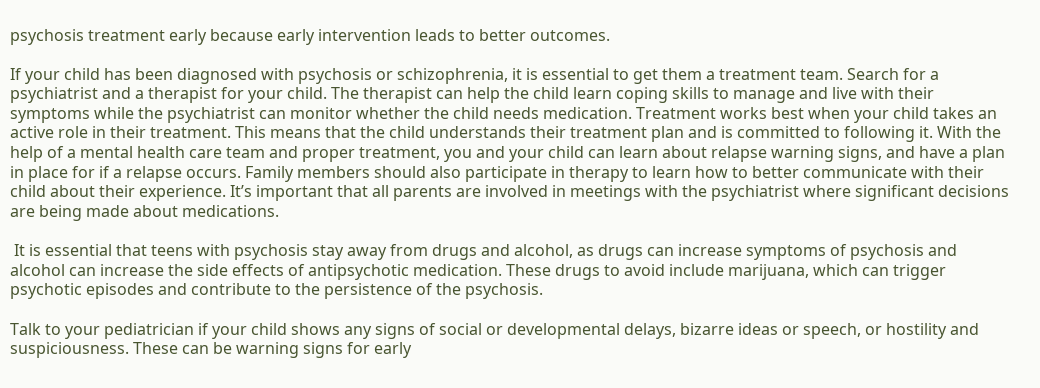psychosis treatment early because early intervention leads to better outcomes.

If your child has been diagnosed with psychosis or schizophrenia, it is essential to get them a treatment team. Search for a psychiatrist and a therapist for your child. The therapist can help the child learn coping skills to manage and live with their symptoms while the psychiatrist can monitor whether the child needs medication. Treatment works best when your child takes an active role in their treatment. This means that the child understands their treatment plan and is committed to following it. With the help of a mental health care team and proper treatment, you and your child can learn about relapse warning signs, and have a plan in place for if a relapse occurs. Family members should also participate in therapy to learn how to better communicate with their child about their experience. It’s important that all parents are involved in meetings with the psychiatrist where significant decisions are being made about medications.

 It is essential that teens with psychosis stay away from drugs and alcohol, as drugs can increase symptoms of psychosis and alcohol can increase the side effects of antipsychotic medication. These drugs to avoid include marijuana, which can trigger psychotic episodes and contribute to the persistence of the psychosis.

Talk to your pediatrician if your child shows any signs of social or developmental delays, bizarre ideas or speech, or hostility and suspiciousness. These can be warning signs for early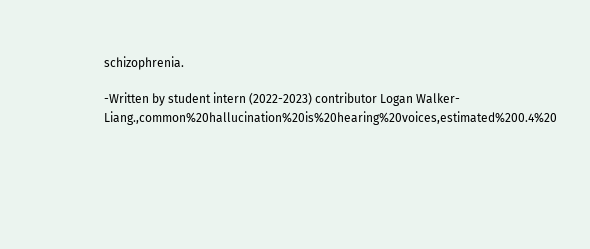schizophrenia.

-Written by student intern (2022-2023) contributor Logan Walker-Liang.,common%20hallucination%20is%20hearing%20voices,estimated%200.4%20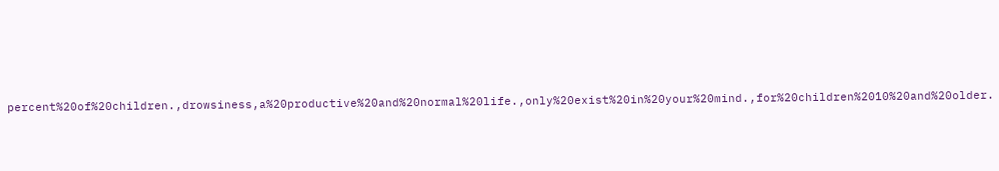percent%20of%20children.,drowsiness,a%20productive%20and%20normal%20life.,only%20exist%20in%20your%20mind.,for%20children%2010%20and%20older.